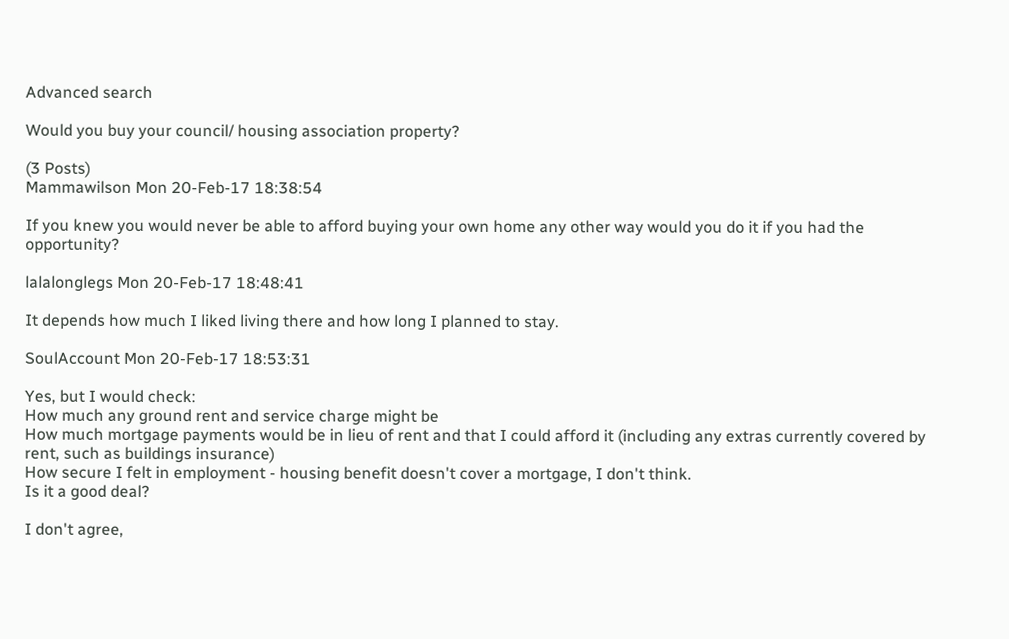Advanced search

Would you buy your council/ housing association property?

(3 Posts)
Mammawilson Mon 20-Feb-17 18:38:54

If you knew you would never be able to afford buying your own home any other way would you do it if you had the opportunity?

lalalonglegs Mon 20-Feb-17 18:48:41

It depends how much I liked living there and how long I planned to stay.

SoulAccount Mon 20-Feb-17 18:53:31

Yes, but I would check:
How much any ground rent and service charge might be
How much mortgage payments would be in lieu of rent and that I could afford it (including any extras currently covered by rent, such as buildings insurance)
How secure I felt in employment - housing benefit doesn't cover a mortgage, I don't think.
Is it a good deal?

I don't agree,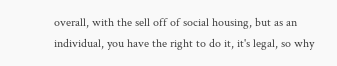overall, with the sell off of social housing, but as an individual, you have the right to do it, it's legal, so why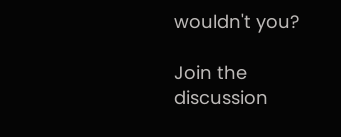wouldn't you?

Join the discussion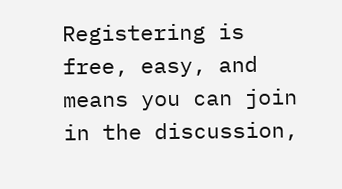Registering is free, easy, and means you can join in the discussion,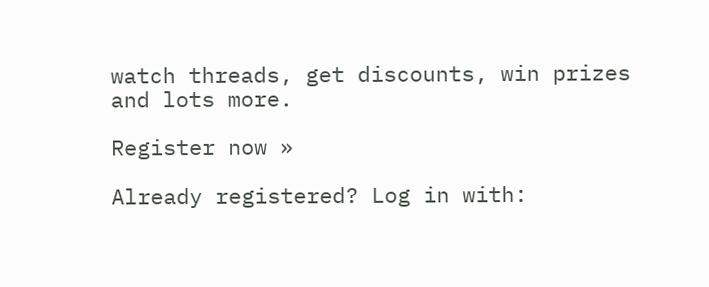watch threads, get discounts, win prizes and lots more.

Register now »

Already registered? Log in with: